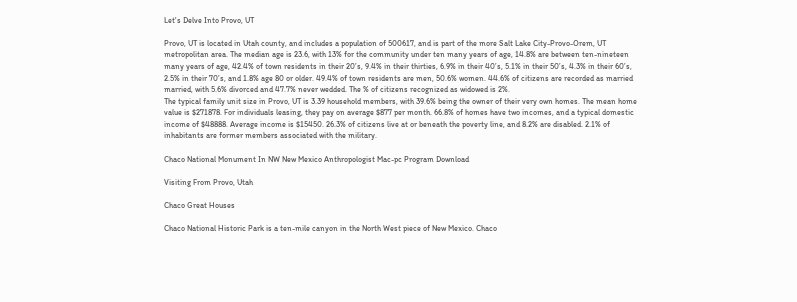Let's Delve Into Provo, UT

Provo, UT is located in Utah county, and includes a population of 500617, and is part of the more Salt Lake City-Provo-Orem, UT metropolitan area. The median age is 23.6, with 13% for the community under ten many years of age, 14.8% are between ten-nineteen many years of age, 42.4% of town residents in their 20’s, 9.4% in their thirties, 6.9% in their 40’s, 5.1% in their 50’s, 4.3% in their 60’s, 2.5% in their 70’s, and 1.8% age 80 or older. 49.4% of town residents are men, 50.6% women. 44.6% of citizens are recorded as married married, with 5.6% divorced and 47.7% never wedded. The % of citizens recognized as widowed is 2%.
The typical family unit size in Provo, UT is 3.39 household members, with 39.6% being the owner of their very own homes. The mean home value is $271878. For individuals leasing, they pay on average $877 per month. 66.8% of homes have two incomes, and a typical domestic income of $48888. Average income is $15450. 26.3% of citizens live at or beneath the poverty line, and 8.2% are disabled. 2.1% of inhabitants are former members associated with the military.

Chaco National Monument In NW New Mexico Anthropologist Mac-pc Program Download

Visiting From Provo, Utah

Chaco Great Houses

Chaco National Historic Park is a ten-mile canyon in the North West piece of New Mexico. Chaco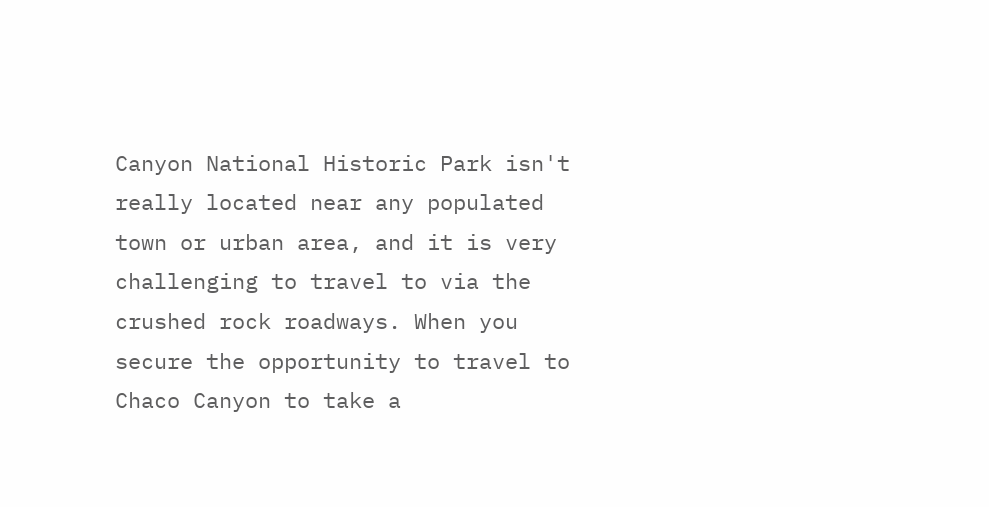Canyon National Historic Park isn't really located near any populated town or urban area, and it is very challenging to travel to via the crushed rock roadways. When you secure the opportunity to travel to Chaco Canyon to take a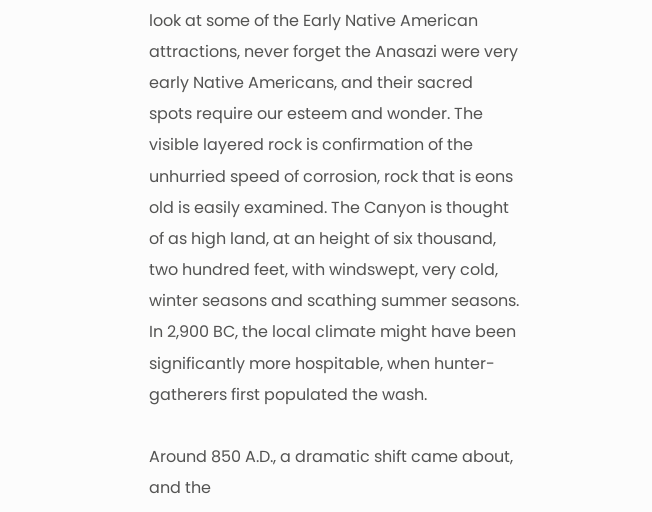look at some of the Early Native American attractions, never forget the Anasazi were very early Native Americans, and their sacred spots require our esteem and wonder. The visible layered rock is confirmation of the unhurried speed of corrosion, rock that is eons old is easily examined. The Canyon is thought of as high land, at an height of six thousand, two hundred feet, with windswept, very cold, winter seasons and scathing summer seasons. In 2,900 BC, the local climate might have been significantly more hospitable, when hunter-gatherers first populated the wash.

Around 850 A.D., a dramatic shift came about, and the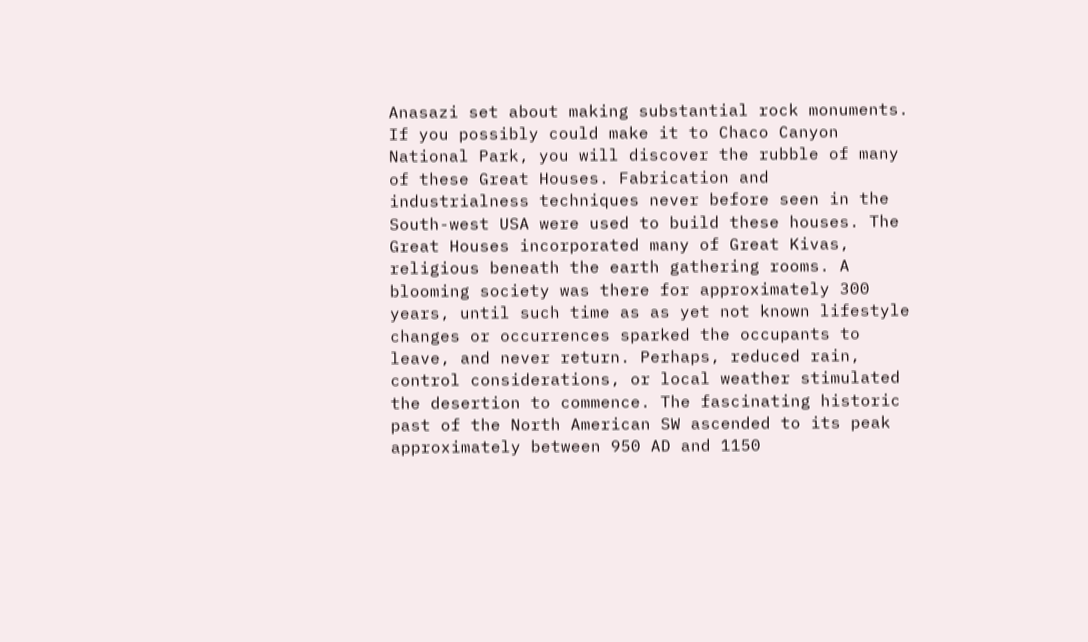Anasazi set about making substantial rock monuments. If you possibly could make it to Chaco Canyon National Park, you will discover the rubble of many of these Great Houses. Fabrication and industrialness techniques never before seen in the South-west USA were used to build these houses. The Great Houses incorporated many of Great Kivas, religious beneath the earth gathering rooms. A blooming society was there for approximately 300 years, until such time as as yet not known lifestyle changes or occurrences sparked the occupants to leave, and never return. Perhaps, reduced rain, control considerations, or local weather stimulated the desertion to commence. The fascinating historic past of the North American SW ascended to its peak approximately between 950 AD and 1150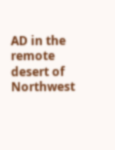AD in the remote desert of Northwest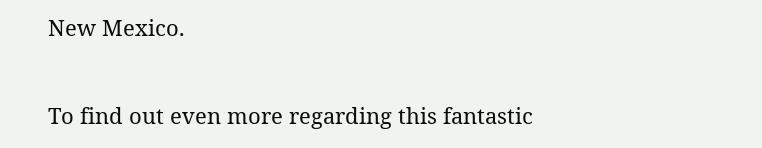New Mexico.

To find out even more regarding this fantastic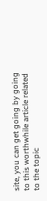site, you can get going by going to this worthwhile article related to the topic